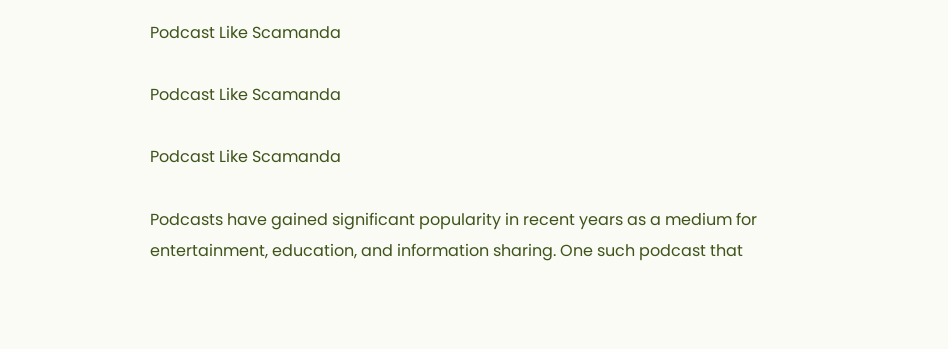Podcast Like Scamanda

Podcast Like Scamanda

Podcast Like Scamanda

Podcasts have gained significant popularity in recent years as a medium for entertainment, education, and information sharing. One such podcast that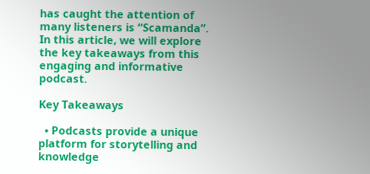has caught the attention of many listeners is “Scamanda”. In this article, we will explore the key takeaways from this engaging and informative podcast.

Key Takeaways

  • Podcasts provide a unique platform for storytelling and knowledge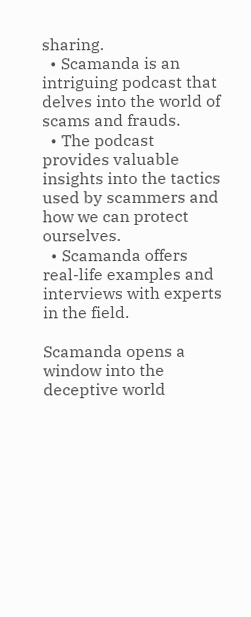sharing.
  • Scamanda is an intriguing podcast that delves into the world of scams and frauds.
  • The podcast provides valuable insights into the tactics used by scammers and how we can protect ourselves.
  • Scamanda offers real-life examples and interviews with experts in the field.

Scamanda opens a window into the deceptive world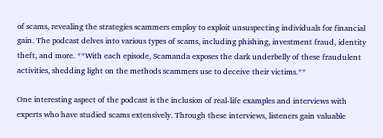of scams, revealing the strategies scammers employ to exploit unsuspecting individuals for financial gain. The podcast delves into various types of scams, including phishing, investment fraud, identity theft, and more. **With each episode, Scamanda exposes the dark underbelly of these fraudulent activities, shedding light on the methods scammers use to deceive their victims.**

One interesting aspect of the podcast is the inclusion of real-life examples and interviews with experts who have studied scams extensively. Through these interviews, listeners gain valuable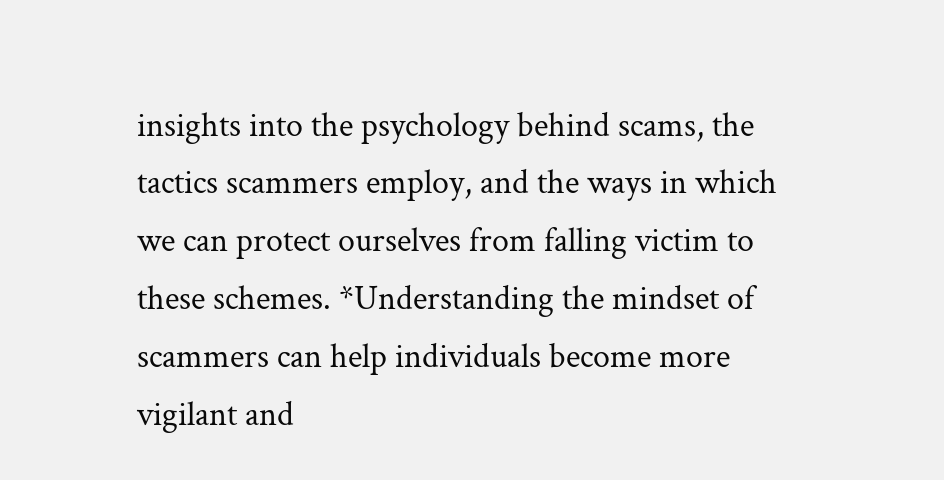insights into the psychology behind scams, the tactics scammers employ, and the ways in which we can protect ourselves from falling victim to these schemes. *Understanding the mindset of scammers can help individuals become more vigilant and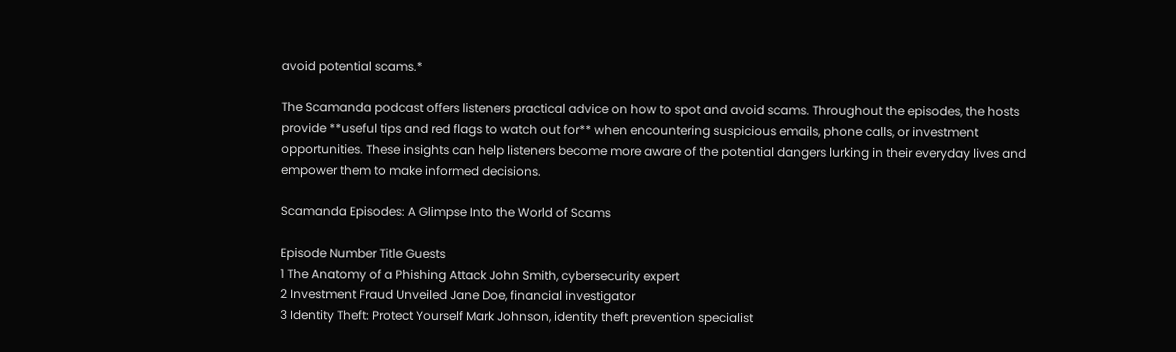avoid potential scams.*

The Scamanda podcast offers listeners practical advice on how to spot and avoid scams. Throughout the episodes, the hosts provide **useful tips and red flags to watch out for** when encountering suspicious emails, phone calls, or investment opportunities. These insights can help listeners become more aware of the potential dangers lurking in their everyday lives and empower them to make informed decisions.

Scamanda Episodes: A Glimpse Into the World of Scams

Episode Number Title Guests
1 The Anatomy of a Phishing Attack John Smith, cybersecurity expert
2 Investment Fraud Unveiled Jane Doe, financial investigator
3 Identity Theft: Protect Yourself Mark Johnson, identity theft prevention specialist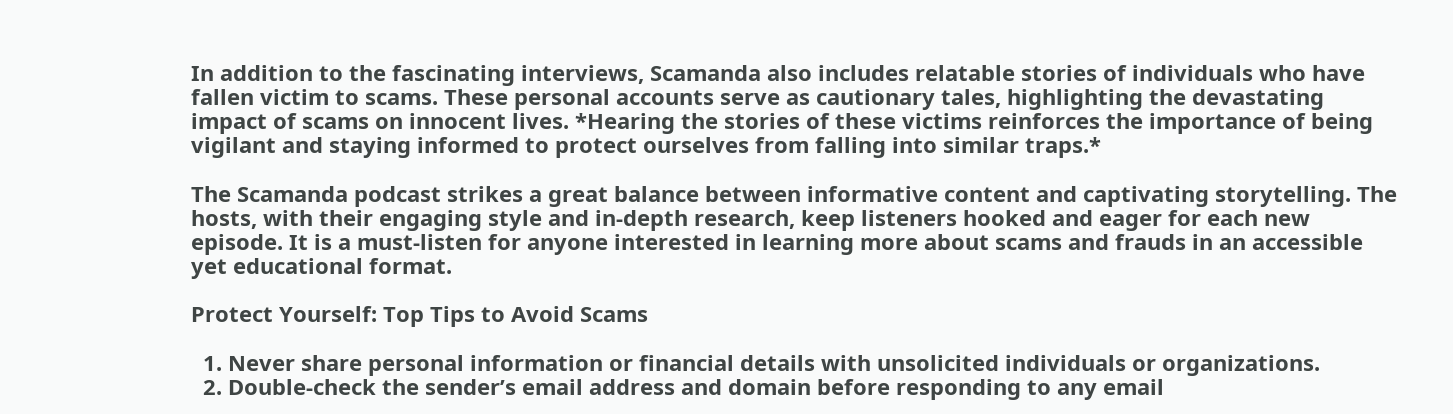In addition to the fascinating interviews, Scamanda also includes relatable stories of individuals who have fallen victim to scams. These personal accounts serve as cautionary tales, highlighting the devastating impact of scams on innocent lives. *Hearing the stories of these victims reinforces the importance of being vigilant and staying informed to protect ourselves from falling into similar traps.*

The Scamanda podcast strikes a great balance between informative content and captivating storytelling. The hosts, with their engaging style and in-depth research, keep listeners hooked and eager for each new episode. It is a must-listen for anyone interested in learning more about scams and frauds in an accessible yet educational format.

Protect Yourself: Top Tips to Avoid Scams

  1. Never share personal information or financial details with unsolicited individuals or organizations.
  2. Double-check the sender’s email address and domain before responding to any email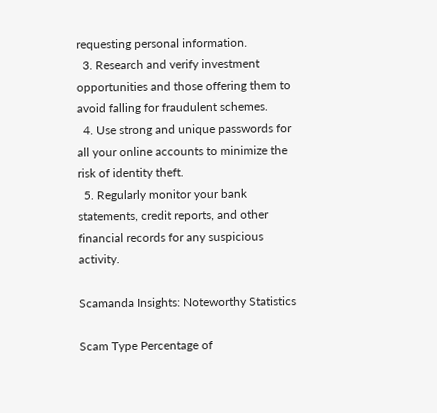requesting personal information.
  3. Research and verify investment opportunities and those offering them to avoid falling for fraudulent schemes.
  4. Use strong and unique passwords for all your online accounts to minimize the risk of identity theft.
  5. Regularly monitor your bank statements, credit reports, and other financial records for any suspicious activity.

Scamanda Insights: Noteworthy Statistics

Scam Type Percentage of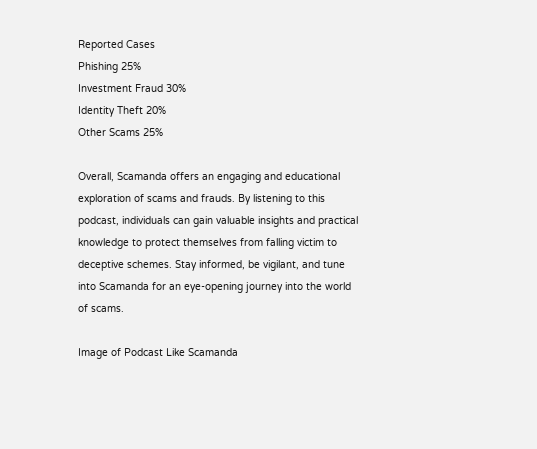Reported Cases
Phishing 25%
Investment Fraud 30%
Identity Theft 20%
Other Scams 25%

Overall, Scamanda offers an engaging and educational exploration of scams and frauds. By listening to this podcast, individuals can gain valuable insights and practical knowledge to protect themselves from falling victim to deceptive schemes. Stay informed, be vigilant, and tune into Scamanda for an eye-opening journey into the world of scams.

Image of Podcast Like Scamanda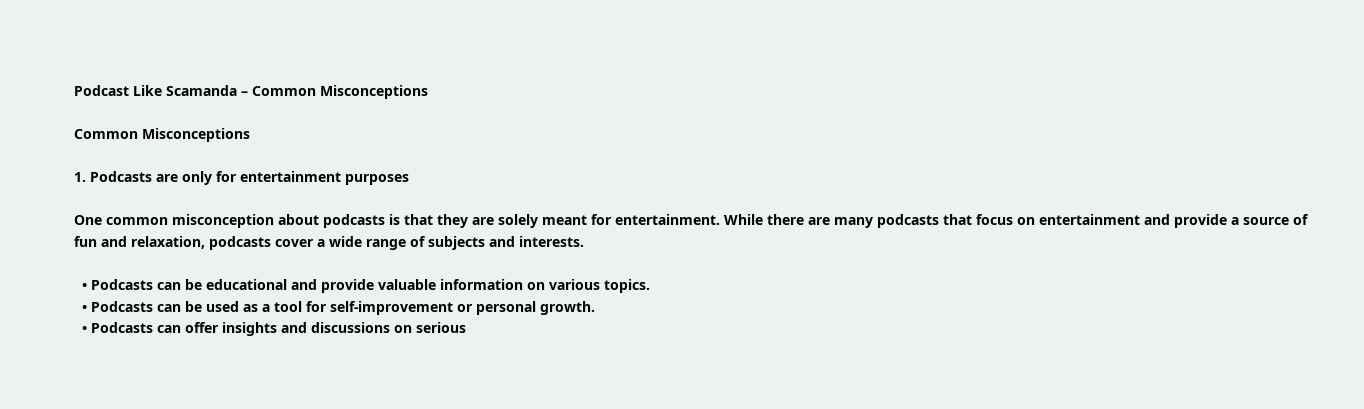Podcast Like Scamanda – Common Misconceptions

Common Misconceptions

1. Podcasts are only for entertainment purposes

One common misconception about podcasts is that they are solely meant for entertainment. While there are many podcasts that focus on entertainment and provide a source of fun and relaxation, podcasts cover a wide range of subjects and interests.

  • Podcasts can be educational and provide valuable information on various topics.
  • Podcasts can be used as a tool for self-improvement or personal growth.
  • Podcasts can offer insights and discussions on serious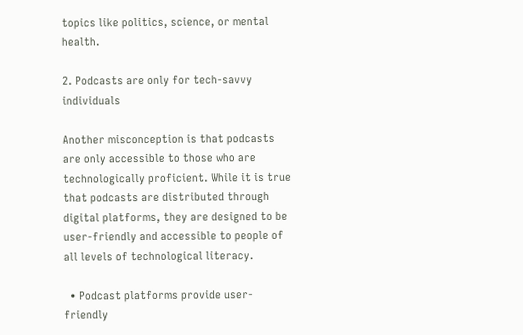topics like politics, science, or mental health.

2. Podcasts are only for tech-savvy individuals

Another misconception is that podcasts are only accessible to those who are technologically proficient. While it is true that podcasts are distributed through digital platforms, they are designed to be user-friendly and accessible to people of all levels of technological literacy.

  • Podcast platforms provide user-friendly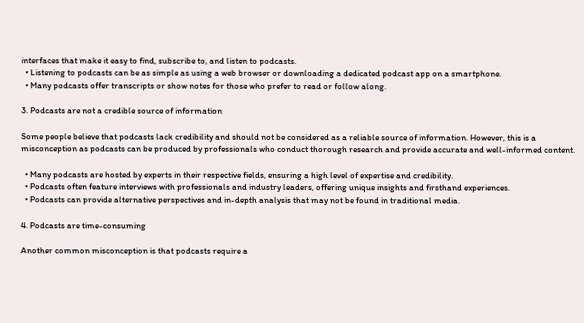interfaces that make it easy to find, subscribe to, and listen to podcasts.
  • Listening to podcasts can be as simple as using a web browser or downloading a dedicated podcast app on a smartphone.
  • Many podcasts offer transcripts or show notes for those who prefer to read or follow along.

3. Podcasts are not a credible source of information

Some people believe that podcasts lack credibility and should not be considered as a reliable source of information. However, this is a misconception as podcasts can be produced by professionals who conduct thorough research and provide accurate and well-informed content.

  • Many podcasts are hosted by experts in their respective fields, ensuring a high level of expertise and credibility.
  • Podcasts often feature interviews with professionals and industry leaders, offering unique insights and firsthand experiences.
  • Podcasts can provide alternative perspectives and in-depth analysis that may not be found in traditional media.

4. Podcasts are time-consuming

Another common misconception is that podcasts require a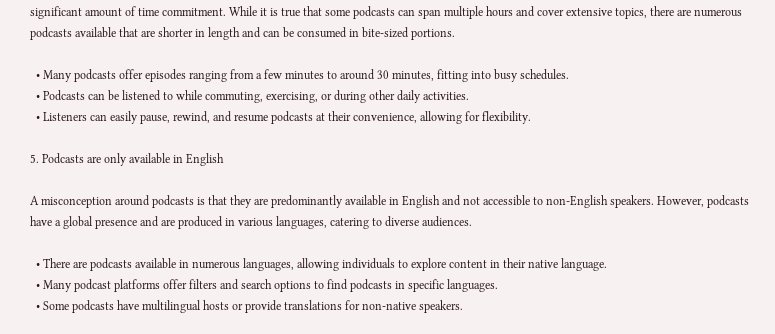significant amount of time commitment. While it is true that some podcasts can span multiple hours and cover extensive topics, there are numerous podcasts available that are shorter in length and can be consumed in bite-sized portions.

  • Many podcasts offer episodes ranging from a few minutes to around 30 minutes, fitting into busy schedules.
  • Podcasts can be listened to while commuting, exercising, or during other daily activities.
  • Listeners can easily pause, rewind, and resume podcasts at their convenience, allowing for flexibility.

5. Podcasts are only available in English

A misconception around podcasts is that they are predominantly available in English and not accessible to non-English speakers. However, podcasts have a global presence and are produced in various languages, catering to diverse audiences.

  • There are podcasts available in numerous languages, allowing individuals to explore content in their native language.
  • Many podcast platforms offer filters and search options to find podcasts in specific languages.
  • Some podcasts have multilingual hosts or provide translations for non-native speakers.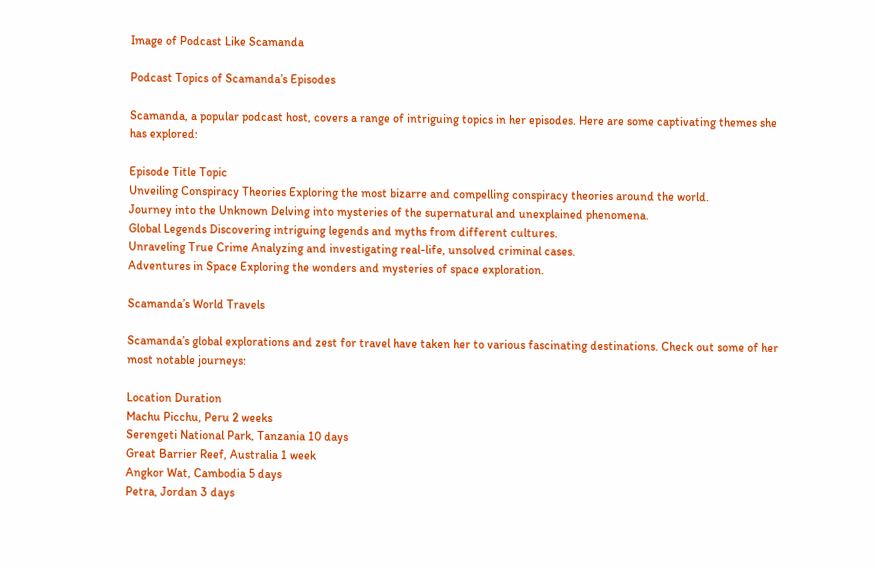Image of Podcast Like Scamanda

Podcast Topics of Scamanda’s Episodes

Scamanda, a popular podcast host, covers a range of intriguing topics in her episodes. Here are some captivating themes she has explored:

Episode Title Topic
Unveiling Conspiracy Theories Exploring the most bizarre and compelling conspiracy theories around the world.
Journey into the Unknown Delving into mysteries of the supernatural and unexplained phenomena.
Global Legends Discovering intriguing legends and myths from different cultures.
Unraveling True Crime Analyzing and investigating real-life, unsolved criminal cases.
Adventures in Space Exploring the wonders and mysteries of space exploration.

Scamanda’s World Travels

Scamanda’s global explorations and zest for travel have taken her to various fascinating destinations. Check out some of her most notable journeys:

Location Duration
Machu Picchu, Peru 2 weeks
Serengeti National Park, Tanzania 10 days
Great Barrier Reef, Australia 1 week
Angkor Wat, Cambodia 5 days
Petra, Jordan 3 days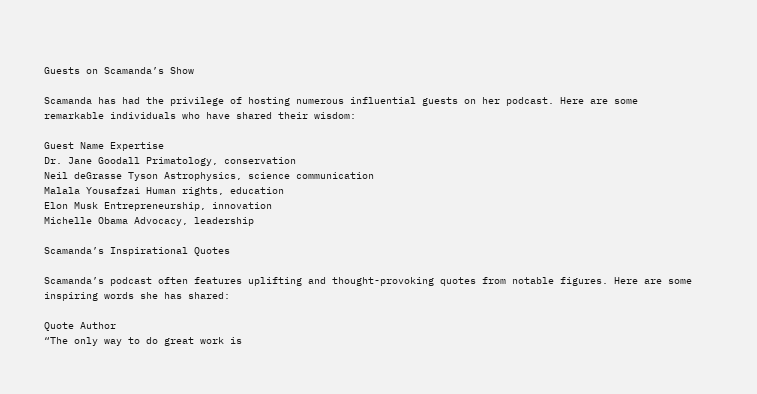Guests on Scamanda’s Show

Scamanda has had the privilege of hosting numerous influential guests on her podcast. Here are some remarkable individuals who have shared their wisdom:

Guest Name Expertise
Dr. Jane Goodall Primatology, conservation
Neil deGrasse Tyson Astrophysics, science communication
Malala Yousafzai Human rights, education
Elon Musk Entrepreneurship, innovation
Michelle Obama Advocacy, leadership

Scamanda’s Inspirational Quotes

Scamanda’s podcast often features uplifting and thought-provoking quotes from notable figures. Here are some inspiring words she has shared:

Quote Author
“The only way to do great work is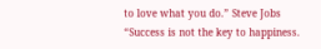to love what you do.” Steve Jobs
“Success is not the key to happiness.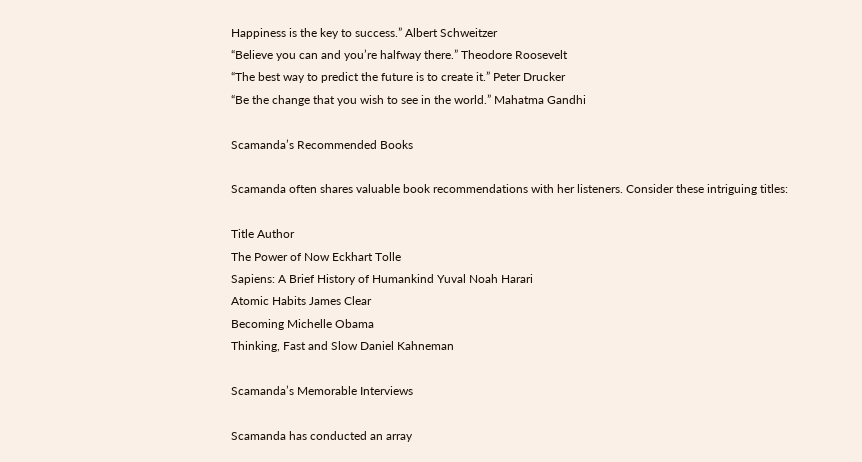Happiness is the key to success.” Albert Schweitzer
“Believe you can and you’re halfway there.” Theodore Roosevelt
“The best way to predict the future is to create it.” Peter Drucker
“Be the change that you wish to see in the world.” Mahatma Gandhi

Scamanda’s Recommended Books

Scamanda often shares valuable book recommendations with her listeners. Consider these intriguing titles:

Title Author
The Power of Now Eckhart Tolle
Sapiens: A Brief History of Humankind Yuval Noah Harari
Atomic Habits James Clear
Becoming Michelle Obama
Thinking, Fast and Slow Daniel Kahneman

Scamanda’s Memorable Interviews

Scamanda has conducted an array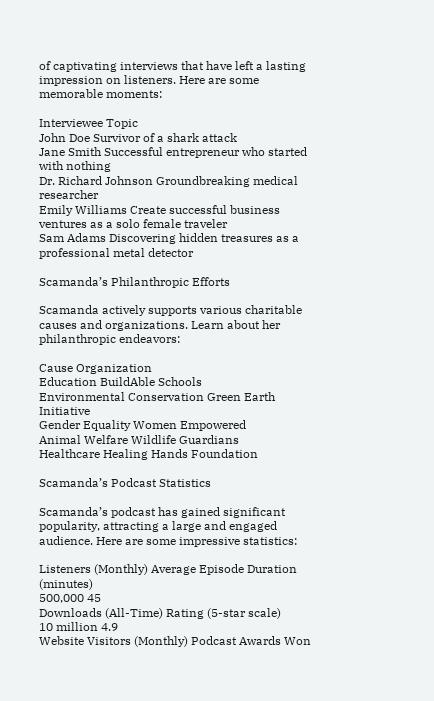of captivating interviews that have left a lasting impression on listeners. Here are some memorable moments:

Interviewee Topic
John Doe Survivor of a shark attack
Jane Smith Successful entrepreneur who started with nothing
Dr. Richard Johnson Groundbreaking medical researcher
Emily Williams Create successful business ventures as a solo female traveler
Sam Adams Discovering hidden treasures as a professional metal detector

Scamanda’s Philanthropic Efforts

Scamanda actively supports various charitable causes and organizations. Learn about her philanthropic endeavors:

Cause Organization
Education BuildAble Schools
Environmental Conservation Green Earth Initiative
Gender Equality Women Empowered
Animal Welfare Wildlife Guardians
Healthcare Healing Hands Foundation

Scamanda’s Podcast Statistics

Scamanda’s podcast has gained significant popularity, attracting a large and engaged audience. Here are some impressive statistics:

Listeners (Monthly) Average Episode Duration (minutes)
500,000 45
Downloads (All-Time) Rating (5-star scale)
10 million 4.9
Website Visitors (Monthly) Podcast Awards Won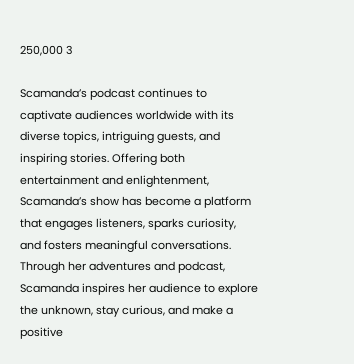250,000 3

Scamanda’s podcast continues to captivate audiences worldwide with its diverse topics, intriguing guests, and inspiring stories. Offering both entertainment and enlightenment, Scamanda’s show has become a platform that engages listeners, sparks curiosity, and fosters meaningful conversations. Through her adventures and podcast, Scamanda inspires her audience to explore the unknown, stay curious, and make a positive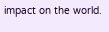impact on the world.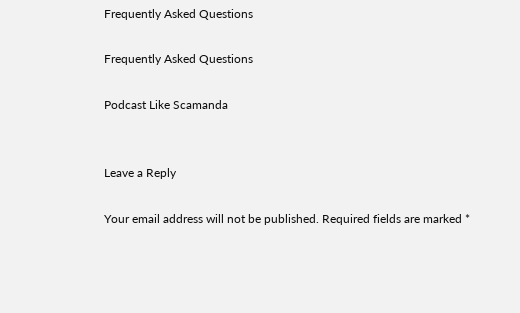Frequently Asked Questions

Frequently Asked Questions

Podcast Like Scamanda


Leave a Reply

Your email address will not be published. Required fields are marked *